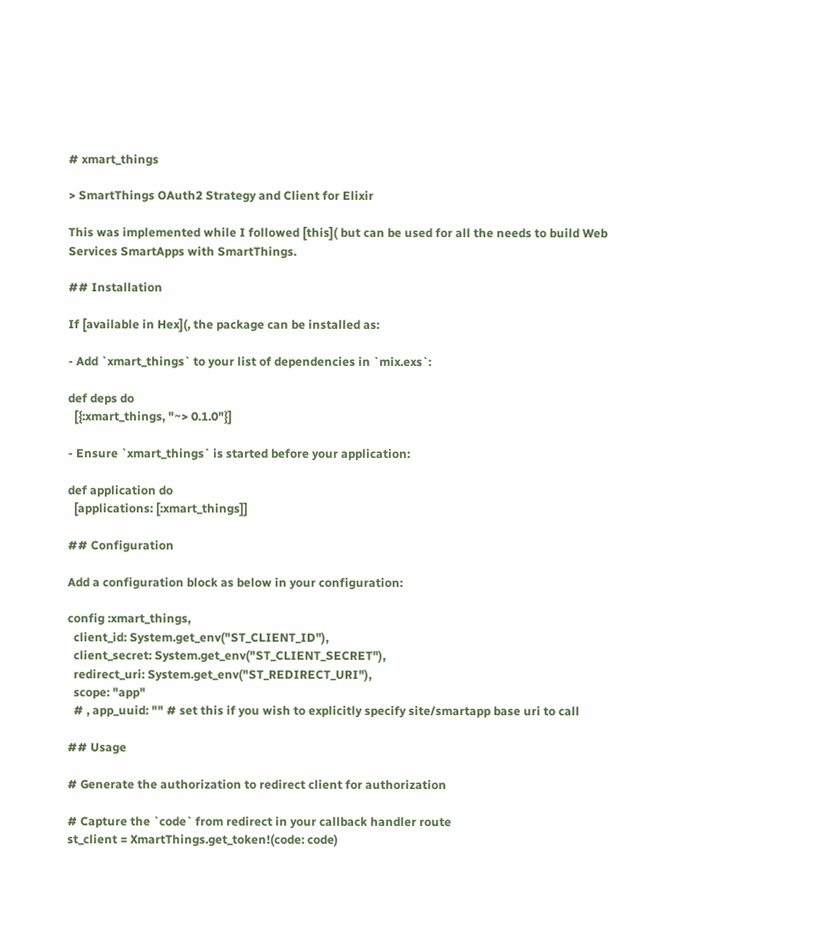# xmart_things

> SmartThings OAuth2 Strategy and Client for Elixir

This was implemented while I followed [this]( but can be used for all the needs to build Web Services SmartApps with SmartThings.

## Installation

If [available in Hex](, the package can be installed as:

- Add `xmart_things` to your list of dependencies in `mix.exs`:

def deps do
  [{:xmart_things, "~> 0.1.0"}]

- Ensure `xmart_things` is started before your application:

def application do
  [applications: [:xmart_things]]

## Configuration

Add a configuration block as below in your configuration:

config :xmart_things,
  client_id: System.get_env("ST_CLIENT_ID"),
  client_secret: System.get_env("ST_CLIENT_SECRET"),
  redirect_uri: System.get_env("ST_REDIRECT_URI"),
  scope: "app"
  # , app_uuid: "" # set this if you wish to explicitly specify site/smartapp base uri to call

## Usage

# Generate the authorization to redirect client for authorization

# Capture the `code` from redirect in your callback handler route
st_client = XmartThings.get_token!(code: code)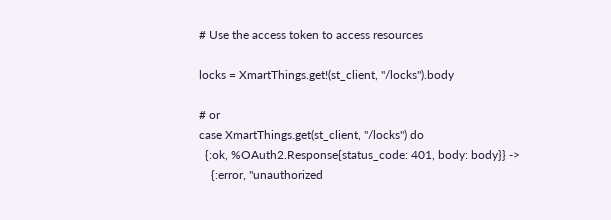# Use the access token to access resources

locks = XmartThings.get!(st_client, "/locks").body

# or
case XmartThings.get(st_client, "/locks") do
  {:ok, %OAuth2.Response{status_code: 401, body: body}} ->
    {:error, "unauthorized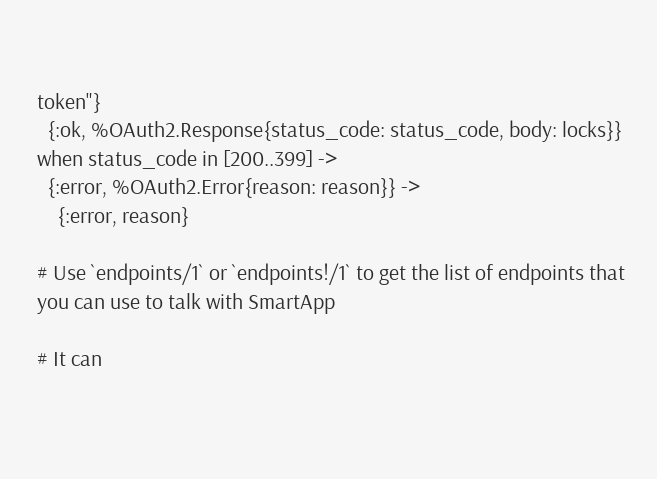token"}
  {:ok, %OAuth2.Response{status_code: status_code, body: locks}} when status_code in [200..399] ->
  {:error, %OAuth2.Error{reason: reason}} ->
    {:error, reason}

# Use `endpoints/1` or `endpoints!/1` to get the list of endpoints that you can use to talk with SmartApp

# It can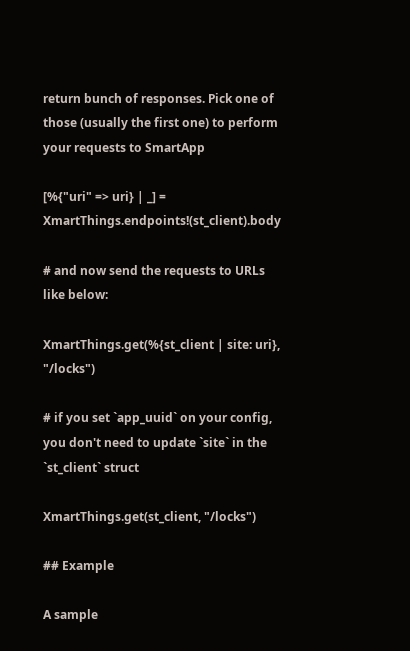return bunch of responses. Pick one of those (usually the first one) to perform your requests to SmartApp

[%{"uri" => uri} | _] = XmartThings.endpoints!(st_client).body

# and now send the requests to URLs like below:

XmartThings.get(%{st_client | site: uri}, "/locks")

# if you set `app_uuid` on your config, you don't need to update `site` in the `st_client` struct

XmartThings.get(st_client, "/locks")

## Example

A sample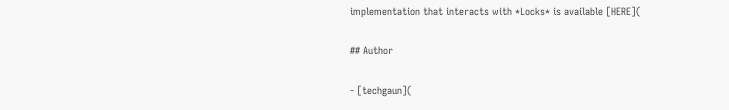implementation that interacts with *Locks* is available [HERE](

## Author

- [techgaun](